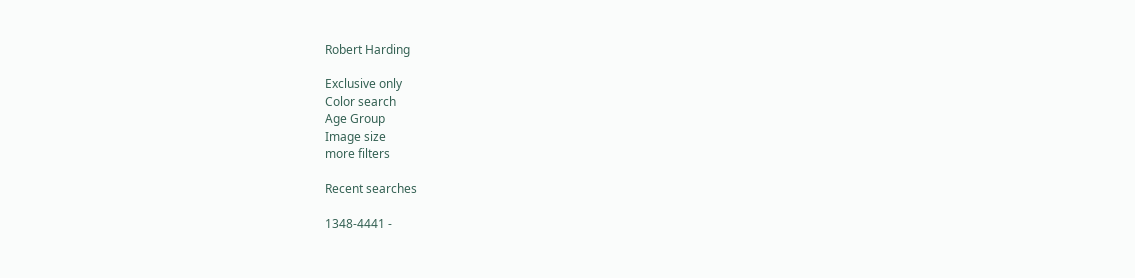Robert Harding

Exclusive only
Color search
Age Group
Image size
more filters

Recent searches

1348-4441 -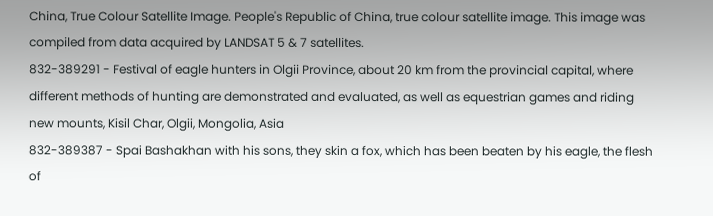China, True Colour Satellite Image. People's Republic of China, true colour satellite image. This image was compiled from data acquired by LANDSAT 5 & 7 satellites.
832-389291 - Festival of eagle hunters in Olgii Province, about 20 km from the provincial capital, where different methods of hunting are demonstrated and evaluated, as well as equestrian games and riding new mounts, Kisil Char, Olgii, Mongolia, Asia
832-389387 - Spai Bashakhan with his sons, they skin a fox, which has been beaten by his eagle, the flesh of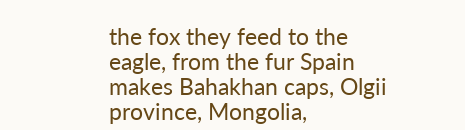the fox they feed to the eagle, from the fur Spain makes Bahakhan caps, Olgii province, Mongolia,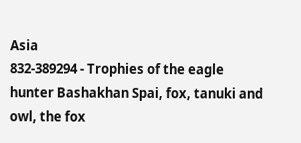Asia
832-389294 - Trophies of the eagle hunter Bashakhan Spai, fox, tanuki and owl, the fox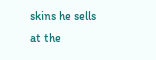skins he sells at the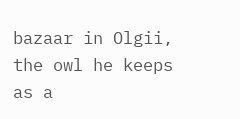bazaar in Olgii, the owl he keeps as a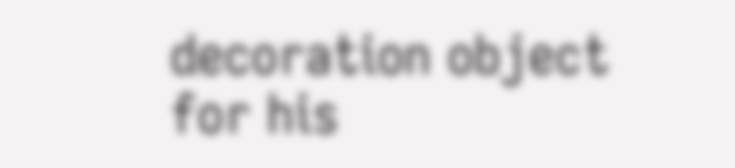decoration object for his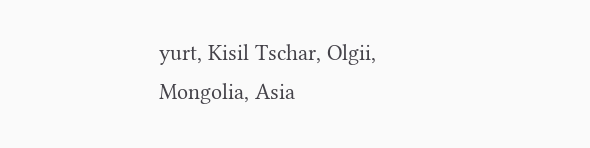yurt, Kisil Tschar, Olgii, Mongolia, Asia